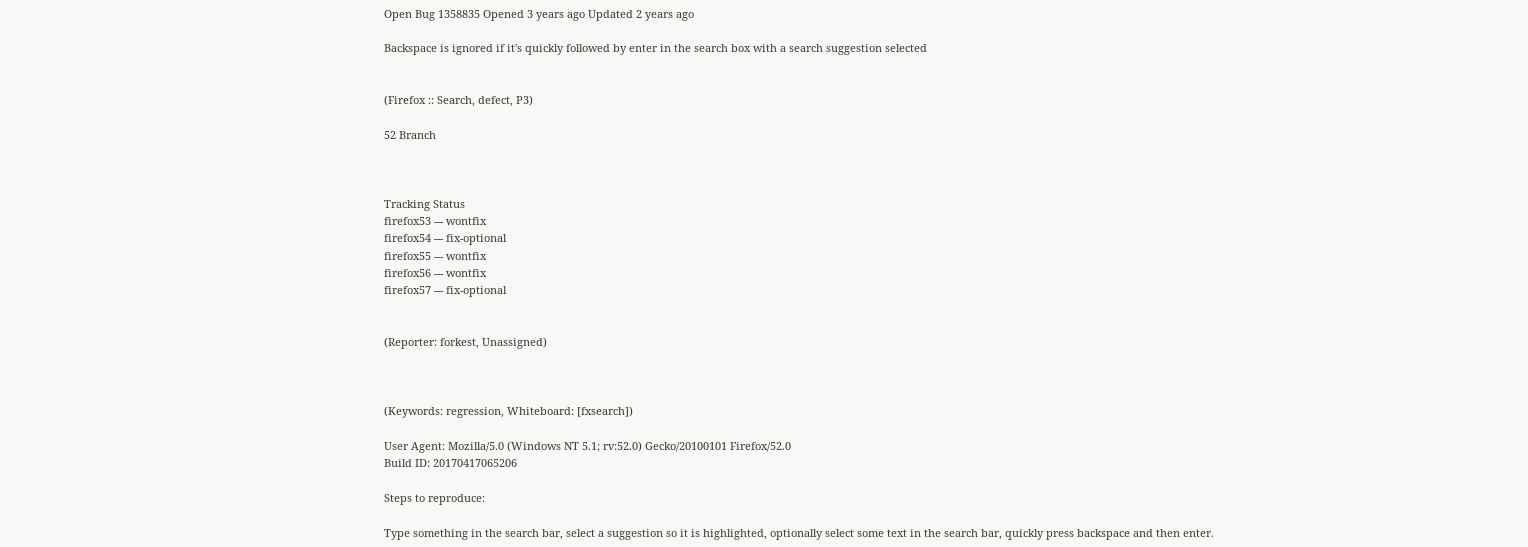Open Bug 1358835 Opened 3 years ago Updated 2 years ago

Backspace is ignored if it's quickly followed by enter in the search box with a search suggestion selected


(Firefox :: Search, defect, P3)

52 Branch



Tracking Status
firefox53 --- wontfix
firefox54 --- fix-optional
firefox55 --- wontfix
firefox56 --- wontfix
firefox57 --- fix-optional


(Reporter: forkest, Unassigned)



(Keywords: regression, Whiteboard: [fxsearch])

User Agent: Mozilla/5.0 (Windows NT 5.1; rv:52.0) Gecko/20100101 Firefox/52.0
Build ID: 20170417065206

Steps to reproduce:

Type something in the search bar, select a suggestion so it is highlighted, optionally select some text in the search bar, quickly press backspace and then enter.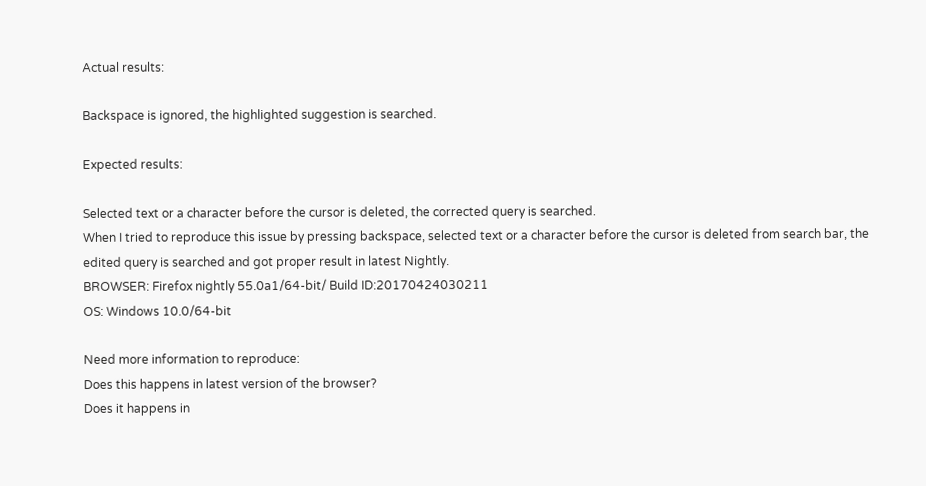Actual results:

Backspace is ignored, the highlighted suggestion is searched.

Expected results:

Selected text or a character before the cursor is deleted, the corrected query is searched.
When I tried to reproduce this issue by pressing backspace, selected text or a character before the cursor is deleted from search bar, the edited query is searched and got proper result in latest Nightly.
BROWSER: Firefox nightly 55.0a1/64-bit/ Build ID:20170424030211
OS: Windows 10.0/64-bit

Need more information to reproduce:
Does this happens in latest version of the browser?
Does it happens in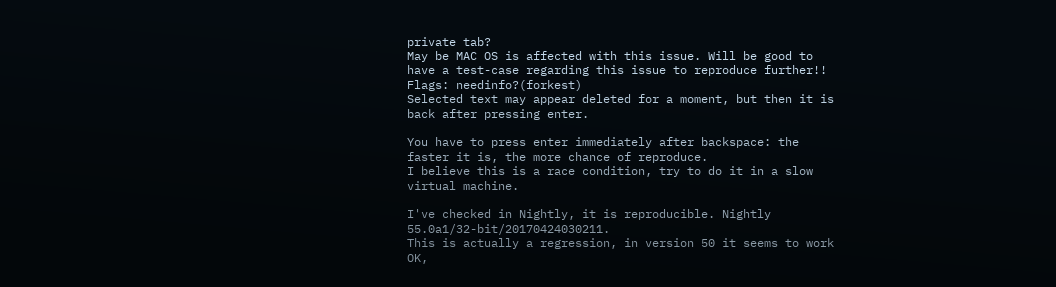private tab?
May be MAC OS is affected with this issue. Will be good to have a test-case regarding this issue to reproduce further!!
Flags: needinfo?(forkest)
Selected text may appear deleted for a moment, but then it is back after pressing enter.

You have to press enter immediately after backspace: the faster it is, the more chance of reproduce.
I believe this is a race condition, try to do it in a slow virtual machine.

I've checked in Nightly, it is reproducible. Nightly 55.0a1/32-bit/20170424030211.
This is actually a regression, in version 50 it seems to work OK,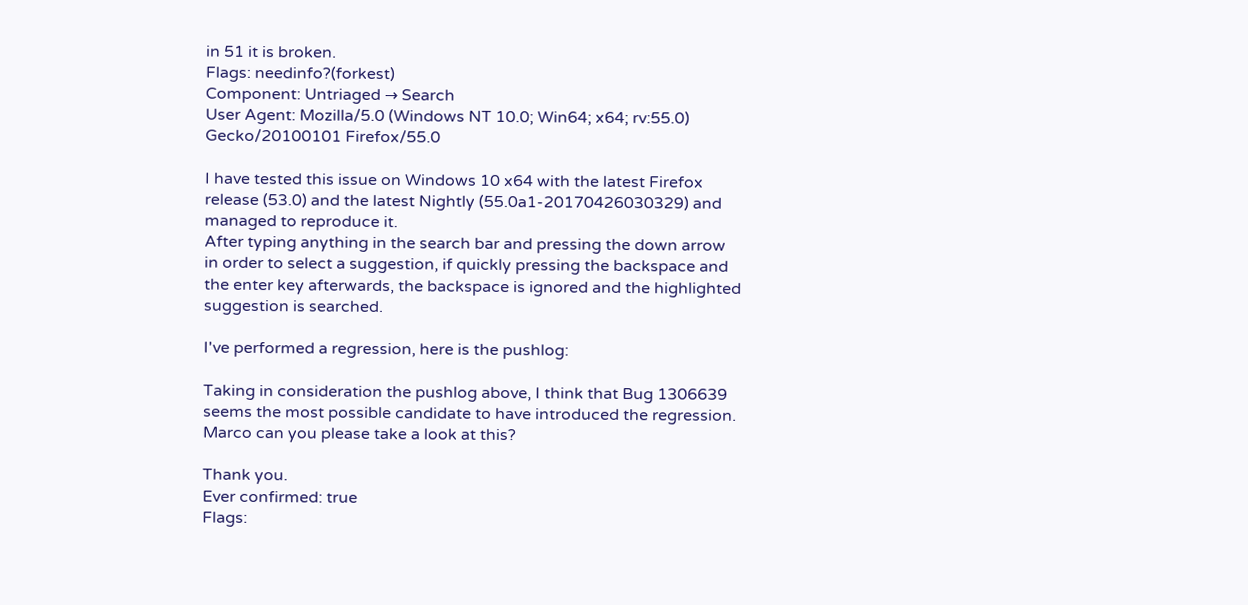in 51 it is broken.
Flags: needinfo?(forkest)
Component: Untriaged → Search
User Agent: Mozilla/5.0 (Windows NT 10.0; Win64; x64; rv:55.0) Gecko/20100101 Firefox/55.0

I have tested this issue on Windows 10 x64 with the latest Firefox release (53.0) and the latest Nightly (55.0a1-20170426030329) and managed to reproduce it.
After typing anything in the search bar and pressing the down arrow in order to select a suggestion, if quickly pressing the backspace and the enter key afterwards, the backspace is ignored and the highlighted suggestion is searched.

I've performed a regression, here is the pushlog:

Taking in consideration the pushlog above, I think that Bug 1306639 seems the most possible candidate to have introduced the regression.
Marco can you please take a look at this?

Thank you.
Ever confirmed: true
Flags: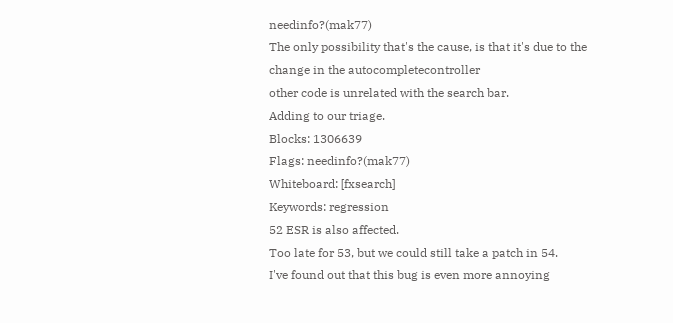needinfo?(mak77)
The only possibility that's the cause, is that it's due to the change in the autocompletecontroller
other code is unrelated with the search bar.
Adding to our triage.
Blocks: 1306639
Flags: needinfo?(mak77)
Whiteboard: [fxsearch]
Keywords: regression
52 ESR is also affected.
Too late for 53, but we could still take a patch in 54.
I've found out that this bug is even more annoying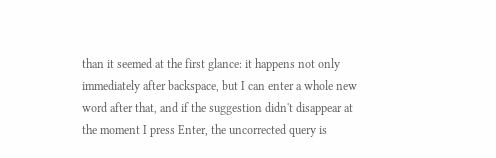than it seemed at the first glance: it happens not only immediately after backspace, but I can enter a whole new word after that, and if the suggestion didn't disappear at the moment I press Enter, the uncorrected query is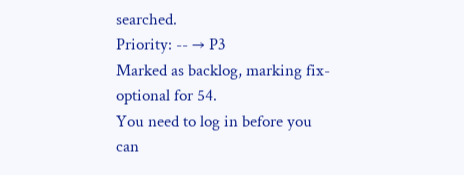searched.
Priority: -- → P3
Marked as backlog, marking fix-optional for 54.
You need to log in before you can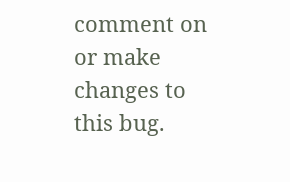comment on or make changes to this bug.